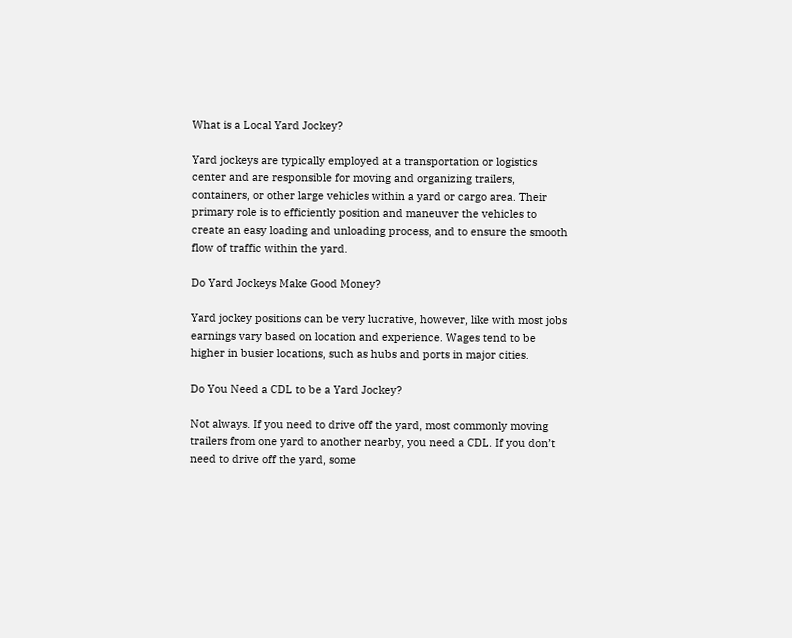What is a Local Yard Jockey?

Yard jockeys are typically employed at a transportation or logistics center and are responsible for moving and organizing trailers, containers, or other large vehicles within a yard or cargo area. Their primary role is to efficiently position and maneuver the vehicles to create an easy loading and unloading process, and to ensure the smooth flow of traffic within the yard.

Do Yard Jockeys Make Good Money?

Yard jockey positions can be very lucrative, however, like with most jobs earnings vary based on location and experience. Wages tend to be higher in busier locations, such as hubs and ports in major cities.

Do You Need a CDL to be a Yard Jockey?

Not always. If you need to drive off the yard, most commonly moving trailers from one yard to another nearby, you need a CDL. If you don’t need to drive off the yard, some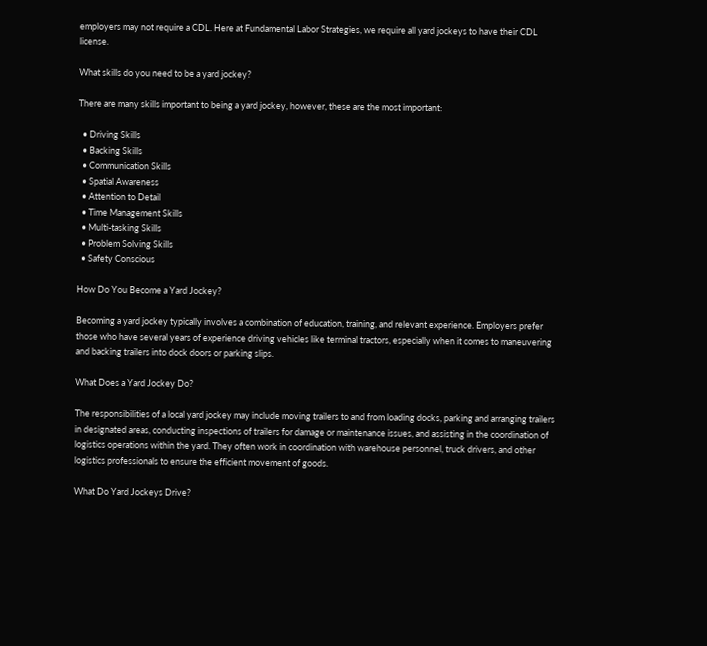employers may not require a CDL. Here at Fundamental Labor Strategies, we require all yard jockeys to have their CDL license.

What skills do you need to be a yard jockey?

There are many skills important to being a yard jockey, however, these are the most important:

  • Driving Skills
  • Backing Skills
  • Communication Skills
  • Spatial Awareness
  • Attention to Detail
  • Time Management Skills
  • Multi-tasking Skills
  • Problem Solving Skills
  • Safety Conscious

How Do You Become a Yard Jockey?

Becoming a yard jockey typically involves a combination of education, training, and relevant experience. Employers prefer those who have several years of experience driving vehicles like terminal tractors, especially when it comes to maneuvering and backing trailers into dock doors or parking slips.

What Does a Yard Jockey Do?

The responsibilities of a local yard jockey may include moving trailers to and from loading docks, parking and arranging trailers in designated areas, conducting inspections of trailers for damage or maintenance issues, and assisting in the coordination of logistics operations within the yard. They often work in coordination with warehouse personnel, truck drivers, and other logistics professionals to ensure the efficient movement of goods.

What Do Yard Jockeys Drive?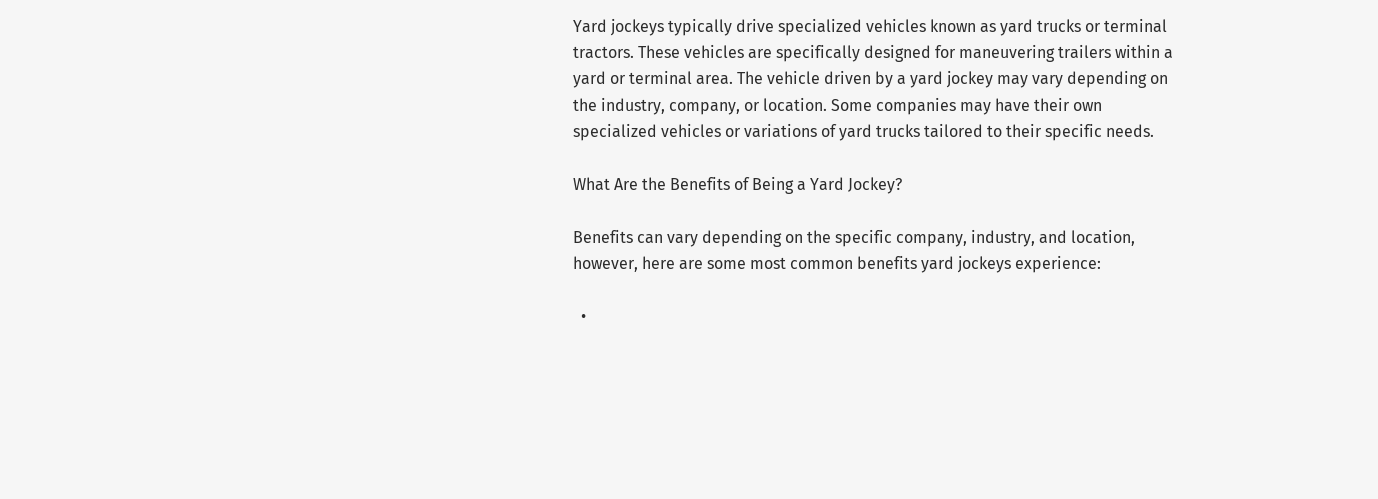Yard jockeys typically drive specialized vehicles known as yard trucks or terminal tractors. These vehicles are specifically designed for maneuvering trailers within a yard or terminal area. The vehicle driven by a yard jockey may vary depending on the industry, company, or location. Some companies may have their own specialized vehicles or variations of yard trucks tailored to their specific needs.

What Are the Benefits of Being a Yard Jockey?

Benefits can vary depending on the specific company, industry, and location, however, here are some most common benefits yard jockeys experience:

  •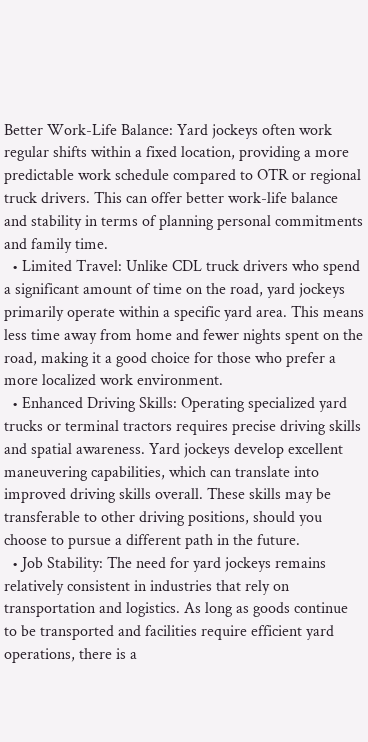Better Work-Life Balance: Yard jockeys often work regular shifts within a fixed location, providing a more predictable work schedule compared to OTR or regional truck drivers. This can offer better work-life balance and stability in terms of planning personal commitments and family time.
  • Limited Travel: Unlike CDL truck drivers who spend a significant amount of time on the road, yard jockeys primarily operate within a specific yard area. This means less time away from home and fewer nights spent on the road, making it a good choice for those who prefer a more localized work environment.
  • Enhanced Driving Skills: Operating specialized yard trucks or terminal tractors requires precise driving skills and spatial awareness. Yard jockeys develop excellent maneuvering capabilities, which can translate into improved driving skills overall. These skills may be transferable to other driving positions, should you choose to pursue a different path in the future.
  • Job Stability: The need for yard jockeys remains relatively consistent in industries that rely on transportation and logistics. As long as goods continue to be transported and facilities require efficient yard operations, there is a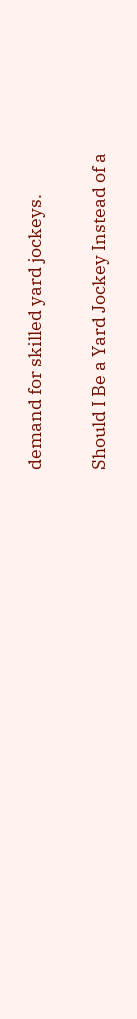demand for skilled yard jockeys.

Should I Be a Yard Jockey Instead of a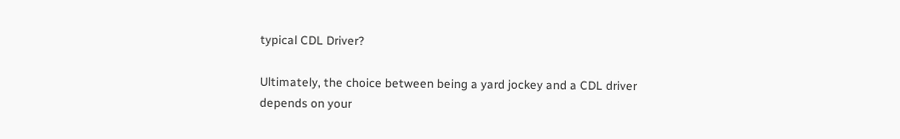typical CDL Driver?

Ultimately, the choice between being a yard jockey and a CDL driver depends on your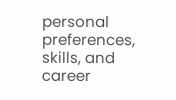personal preferences, skills, and career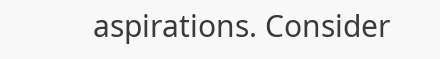aspirations. Consider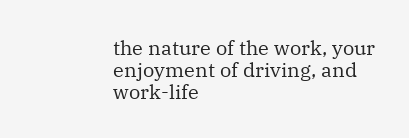the nature of the work, your enjoyment of driving, and work-life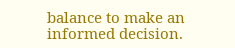balance to make an informed decision.